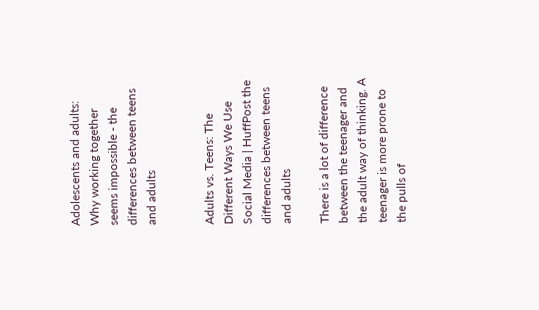Adolescents and adults: Why working together seems impossible - the differences between teens and adults


Adults vs. Teens: The Different Ways We Use Social Media | HuffPost the differences between teens and adults

There is a lot of difference between the teenager and the adult way of thinking. A teenager is more prone to the pulls of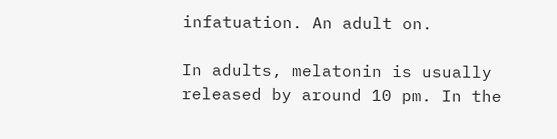infatuation. An adult on.

In adults, melatonin is usually released by around 10 pm. In the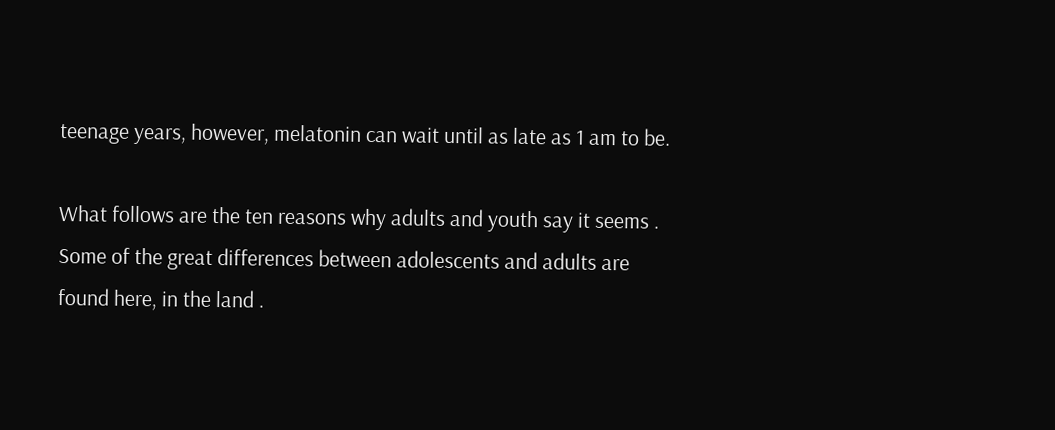teenage years, however, melatonin can wait until as late as 1 am to be.

What follows are the ten reasons why adults and youth say it seems . Some of the great differences between adolescents and adults are found here, in the land .